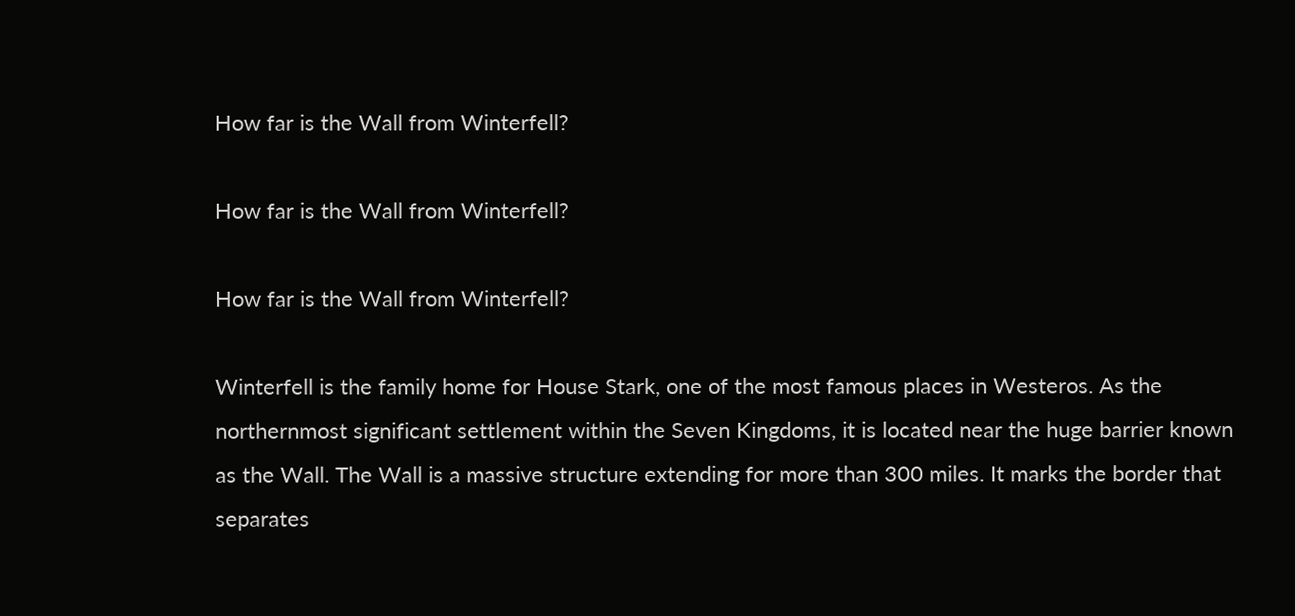How far is the Wall from Winterfell?

How far is the Wall from Winterfell?

How far is the Wall from Winterfell?

Winterfell is the family home for House Stark, one of the most famous places in Westeros. As the northernmost significant settlement within the Seven Kingdoms, it is located near the huge barrier known as the Wall. The Wall is a massive structure extending for more than 300 miles. It marks the border that separates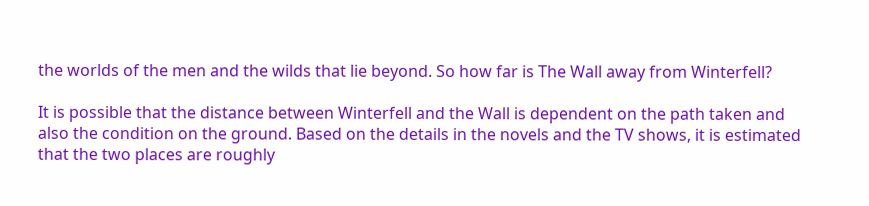the worlds of the men and the wilds that lie beyond. So how far is The Wall away from Winterfell?

It is possible that the distance between Winterfell and the Wall is dependent on the path taken and also the condition on the ground. Based on the details in the novels and the TV shows, it is estimated that the two places are roughly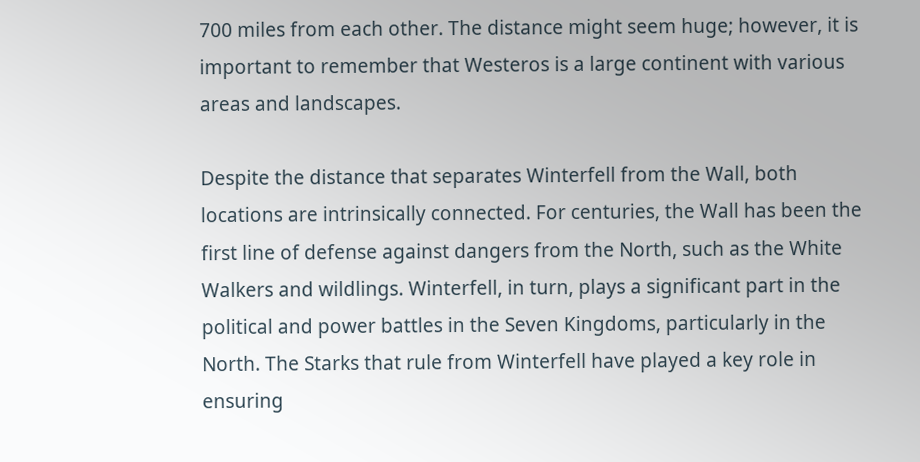700 miles from each other. The distance might seem huge; however, it is important to remember that Westeros is a large continent with various areas and landscapes.

Despite the distance that separates Winterfell from the Wall, both locations are intrinsically connected. For centuries, the Wall has been the first line of defense against dangers from the North, such as the White Walkers and wildlings. Winterfell, in turn, plays a significant part in the political and power battles in the Seven Kingdoms, particularly in the North. The Starks that rule from Winterfell have played a key role in ensuring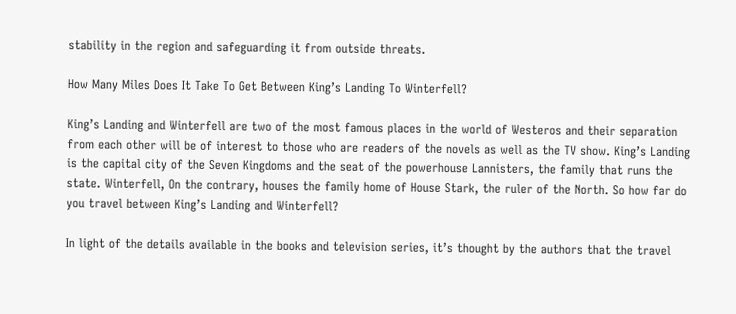stability in the region and safeguarding it from outside threats.

How Many Miles Does It Take To Get Between King’s Landing To Winterfell?

King’s Landing and Winterfell are two of the most famous places in the world of Westeros and their separation from each other will be of interest to those who are readers of the novels as well as the TV show. King’s Landing is the capital city of the Seven Kingdoms and the seat of the powerhouse Lannisters, the family that runs the state. Winterfell, On the contrary, houses the family home of House Stark, the ruler of the North. So how far do you travel between King’s Landing and Winterfell?

In light of the details available in the books and television series, it’s thought by the authors that the travel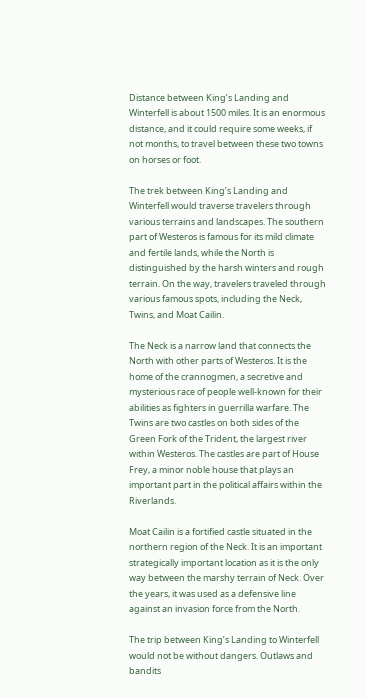Distance between King’s Landing and Winterfell is about 1500 miles. It is an enormous distance, and it could require some weeks, if not months, to travel between these two towns on horses or foot.

The trek between King’s Landing and Winterfell would traverse travelers through various terrains and landscapes. The southern part of Westeros is famous for its mild climate and fertile lands, while the North is distinguished by the harsh winters and rough terrain. On the way, travelers traveled through various famous spots, including the Neck, Twins, and Moat Cailin.

The Neck is a narrow land that connects the North with other parts of Westeros. It is the home of the crannogmen, a secretive and mysterious race of people well-known for their abilities as fighters in guerrilla warfare. The Twins are two castles on both sides of the Green Fork of the Trident, the largest river within Westeros. The castles are part of House Frey, a minor noble house that plays an important part in the political affairs within the Riverlands.

Moat Cailin is a fortified castle situated in the northern region of the Neck. It is an important strategically important location as it is the only way between the marshy terrain of Neck. Over the years, it was used as a defensive line against an invasion force from the North.

The trip between King’s Landing to Winterfell would not be without dangers. Outlaws and bandits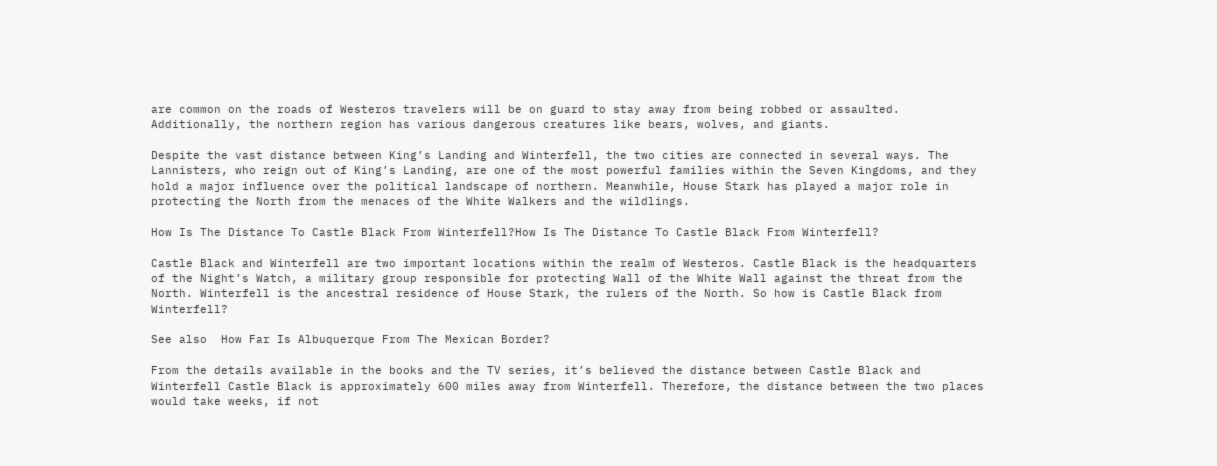are common on the roads of Westeros travelers will be on guard to stay away from being robbed or assaulted. Additionally, the northern region has various dangerous creatures like bears, wolves, and giants.

Despite the vast distance between King’s Landing and Winterfell, the two cities are connected in several ways. The Lannisters, who reign out of King’s Landing, are one of the most powerful families within the Seven Kingdoms, and they hold a major influence over the political landscape of northern. Meanwhile, House Stark has played a major role in protecting the North from the menaces of the White Walkers and the wildlings.

How Is The Distance To Castle Black From Winterfell?How Is The Distance To Castle Black From Winterfell?

Castle Black and Winterfell are two important locations within the realm of Westeros. Castle Black is the headquarters of the Night’s Watch, a military group responsible for protecting Wall of the White Wall against the threat from the North. Winterfell is the ancestral residence of House Stark, the rulers of the North. So how is Castle Black from Winterfell?

See also  How Far Is Albuquerque From The Mexican Border?

From the details available in the books and the TV series, it’s believed the distance between Castle Black and Winterfell Castle Black is approximately 600 miles away from Winterfell. Therefore, the distance between the two places would take weeks, if not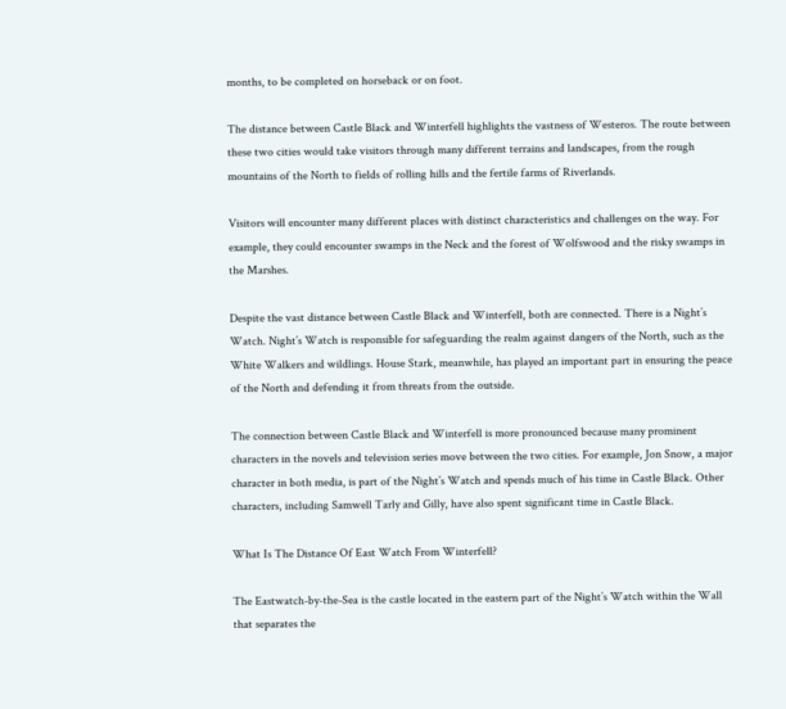months, to be completed on horseback or on foot.

The distance between Castle Black and Winterfell highlights the vastness of Westeros. The route between these two cities would take visitors through many different terrains and landscapes, from the rough mountains of the North to fields of rolling hills and the fertile farms of Riverlands.

Visitors will encounter many different places with distinct characteristics and challenges on the way. For example, they could encounter swamps in the Neck and the forest of Wolfswood and the risky swamps in the Marshes.

Despite the vast distance between Castle Black and Winterfell, both are connected. There is a Night’s Watch. Night’s Watch is responsible for safeguarding the realm against dangers of the North, such as the White Walkers and wildlings. House Stark, meanwhile, has played an important part in ensuring the peace of the North and defending it from threats from the outside.

The connection between Castle Black and Winterfell is more pronounced because many prominent characters in the novels and television series move between the two cities. For example, Jon Snow, a major character in both media, is part of the Night’s Watch and spends much of his time in Castle Black. Other characters, including Samwell Tarly and Gilly, have also spent significant time in Castle Black.

What Is The Distance Of East Watch From Winterfell?

The Eastwatch-by-the-Sea is the castle located in the eastern part of the Night’s Watch within the Wall that separates the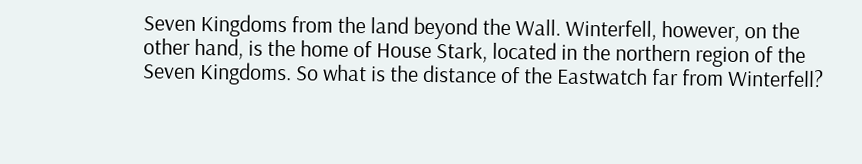Seven Kingdoms from the land beyond the Wall. Winterfell, however, on the other hand, is the home of House Stark, located in the northern region of the Seven Kingdoms. So what is the distance of the Eastwatch far from Winterfell?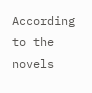According to the novels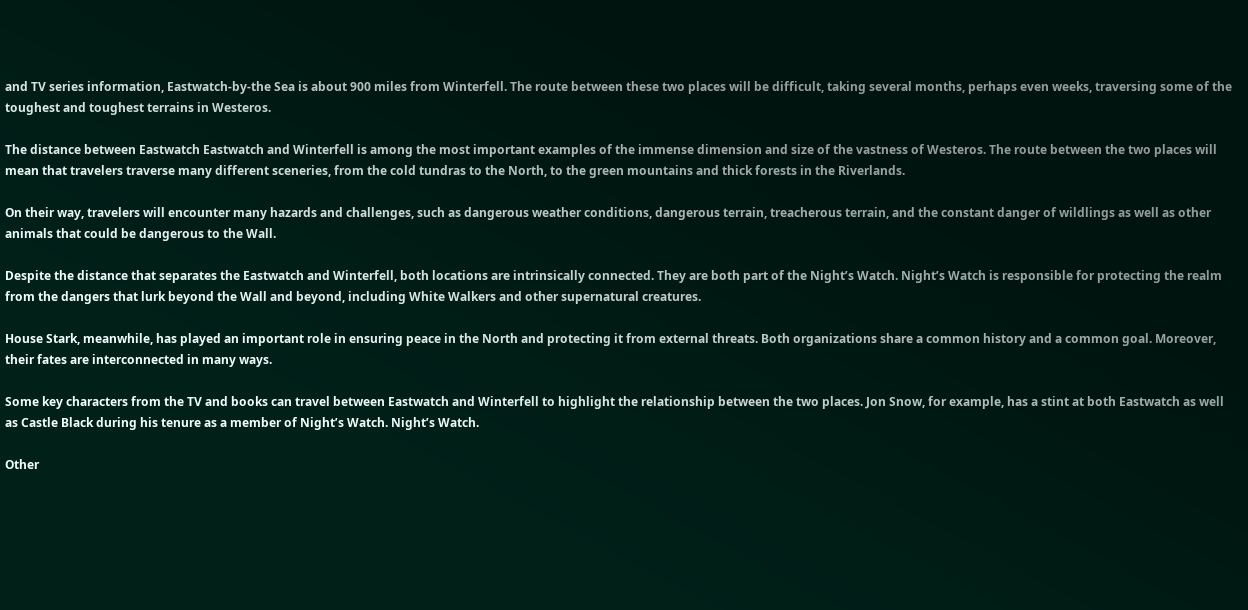and TV series information, Eastwatch-by-the Sea is about 900 miles from Winterfell. The route between these two places will be difficult, taking several months, perhaps even weeks, traversing some of the toughest and toughest terrains in Westeros.

The distance between Eastwatch Eastwatch and Winterfell is among the most important examples of the immense dimension and size of the vastness of Westeros. The route between the two places will mean that travelers traverse many different sceneries, from the cold tundras to the North, to the green mountains and thick forests in the Riverlands.

On their way, travelers will encounter many hazards and challenges, such as dangerous weather conditions, dangerous terrain, treacherous terrain, and the constant danger of wildlings as well as other animals that could be dangerous to the Wall.

Despite the distance that separates the Eastwatch and Winterfell, both locations are intrinsically connected. They are both part of the Night’s Watch. Night’s Watch is responsible for protecting the realm from the dangers that lurk beyond the Wall and beyond, including White Walkers and other supernatural creatures.

House Stark, meanwhile, has played an important role in ensuring peace in the North and protecting it from external threats. Both organizations share a common history and a common goal. Moreover, their fates are interconnected in many ways.

Some key characters from the TV and books can travel between Eastwatch and Winterfell to highlight the relationship between the two places. Jon Snow, for example, has a stint at both Eastwatch as well as Castle Black during his tenure as a member of Night’s Watch. Night’s Watch.

Other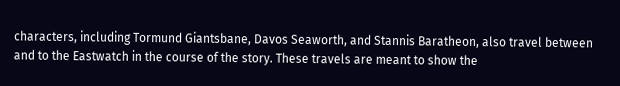characters, including Tormund Giantsbane, Davos Seaworth, and Stannis Baratheon, also travel between and to the Eastwatch in the course of the story. These travels are meant to show the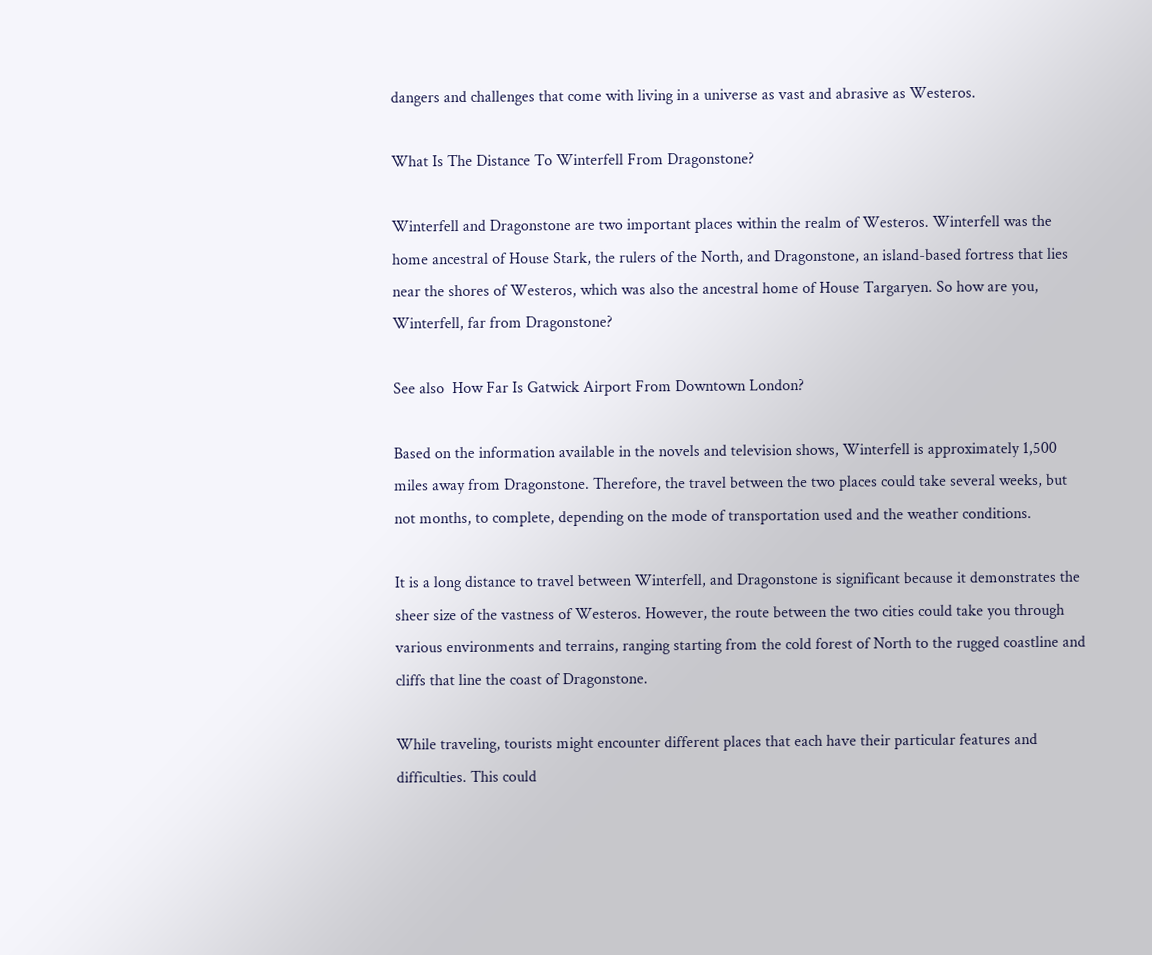dangers and challenges that come with living in a universe as vast and abrasive as Westeros.

What Is The Distance To Winterfell From Dragonstone?

Winterfell and Dragonstone are two important places within the realm of Westeros. Winterfell was the home ancestral of House Stark, the rulers of the North, and Dragonstone, an island-based fortress that lies near the shores of Westeros, which was also the ancestral home of House Targaryen. So how are you, Winterfell, far from Dragonstone?

See also  How Far Is Gatwick Airport From Downtown London?

Based on the information available in the novels and television shows, Winterfell is approximately 1,500 miles away from Dragonstone. Therefore, the travel between the two places could take several weeks, but not months, to complete, depending on the mode of transportation used and the weather conditions.

It is a long distance to travel between Winterfell, and Dragonstone is significant because it demonstrates the sheer size of the vastness of Westeros. However, the route between the two cities could take you through various environments and terrains, ranging starting from the cold forest of North to the rugged coastline and cliffs that line the coast of Dragonstone.

While traveling, tourists might encounter different places that each have their particular features and difficulties. This could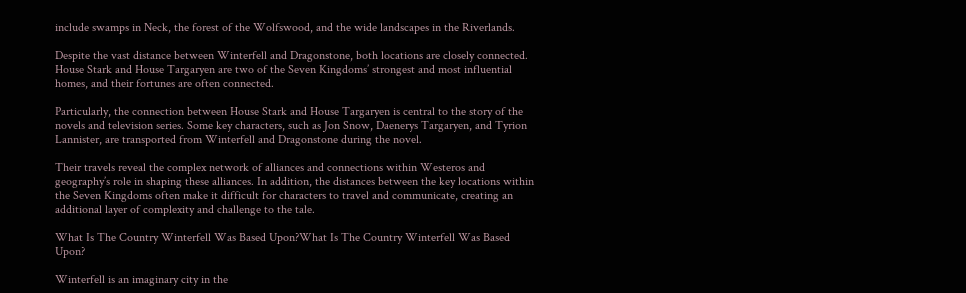include swamps in Neck, the forest of the Wolfswood, and the wide landscapes in the Riverlands.

Despite the vast distance between Winterfell and Dragonstone, both locations are closely connected. House Stark and House Targaryen are two of the Seven Kingdoms’ strongest and most influential homes, and their fortunes are often connected.

Particularly, the connection between House Stark and House Targaryen is central to the story of the novels and television series. Some key characters, such as Jon Snow, Daenerys Targaryen, and Tyrion Lannister, are transported from Winterfell and Dragonstone during the novel.

Their travels reveal the complex network of alliances and connections within Westeros and geography’s role in shaping these alliances. In addition, the distances between the key locations within the Seven Kingdoms often make it difficult for characters to travel and communicate, creating an additional layer of complexity and challenge to the tale.

What Is The Country Winterfell Was Based Upon?What Is The Country Winterfell Was Based Upon?

Winterfell is an imaginary city in the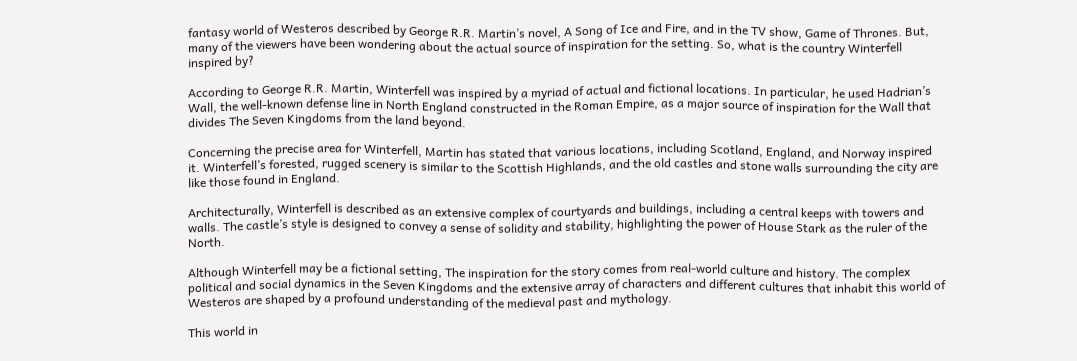fantasy world of Westeros described by George R.R. Martin’s novel, A Song of Ice and Fire, and in the TV show, Game of Thrones. But, many of the viewers have been wondering about the actual source of inspiration for the setting. So, what is the country Winterfell inspired by?

According to George R.R. Martin, Winterfell was inspired by a myriad of actual and fictional locations. In particular, he used Hadrian’s Wall, the well-known defense line in North England constructed in the Roman Empire, as a major source of inspiration for the Wall that divides The Seven Kingdoms from the land beyond.

Concerning the precise area for Winterfell, Martin has stated that various locations, including Scotland, England, and Norway inspired it. Winterfell’s forested, rugged scenery is similar to the Scottish Highlands, and the old castles and stone walls surrounding the city are like those found in England.

Architecturally, Winterfell is described as an extensive complex of courtyards and buildings, including a central keeps with towers and walls. The castle’s style is designed to convey a sense of solidity and stability, highlighting the power of House Stark as the ruler of the North.

Although Winterfell may be a fictional setting, The inspiration for the story comes from real-world culture and history. The complex political and social dynamics in the Seven Kingdoms and the extensive array of characters and different cultures that inhabit this world of Westeros are shaped by a profound understanding of the medieval past and mythology.

This world in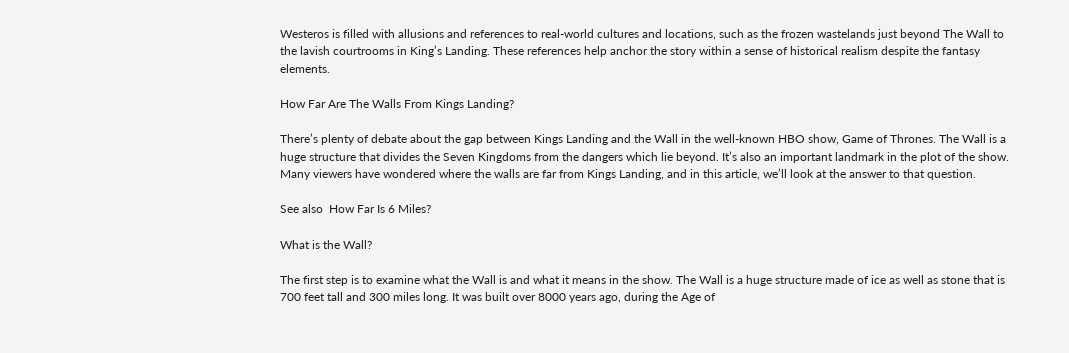Westeros is filled with allusions and references to real-world cultures and locations, such as the frozen wastelands just beyond The Wall to the lavish courtrooms in King’s Landing. These references help anchor the story within a sense of historical realism despite the fantasy elements.

How Far Are The Walls From Kings Landing?

There’s plenty of debate about the gap between Kings Landing and the Wall in the well-known HBO show, Game of Thrones. The Wall is a huge structure that divides the Seven Kingdoms from the dangers which lie beyond. It’s also an important landmark in the plot of the show. Many viewers have wondered where the walls are far from Kings Landing, and in this article, we’ll look at the answer to that question.

See also  How Far Is 6 Miles?

What is the Wall?

The first step is to examine what the Wall is and what it means in the show. The Wall is a huge structure made of ice as well as stone that is 700 feet tall and 300 miles long. It was built over 8000 years ago, during the Age of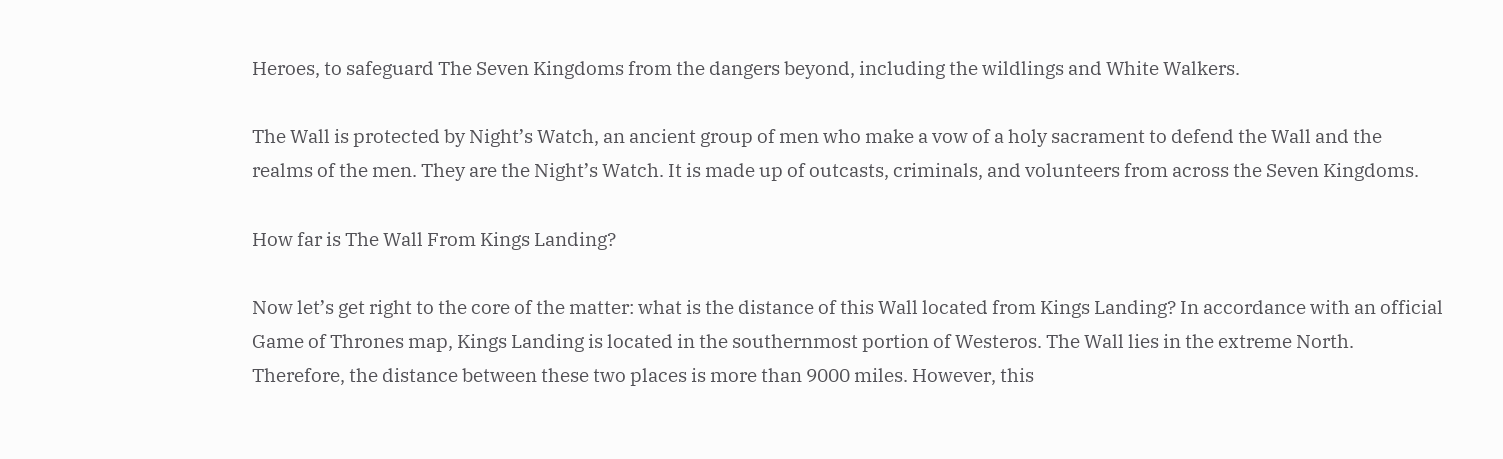Heroes, to safeguard The Seven Kingdoms from the dangers beyond, including the wildlings and White Walkers.

The Wall is protected by Night’s Watch, an ancient group of men who make a vow of a holy sacrament to defend the Wall and the realms of the men. They are the Night’s Watch. It is made up of outcasts, criminals, and volunteers from across the Seven Kingdoms.

How far is The Wall From Kings Landing?

Now let’s get right to the core of the matter: what is the distance of this Wall located from Kings Landing? In accordance with an official Game of Thrones map, Kings Landing is located in the southernmost portion of Westeros. The Wall lies in the extreme North. Therefore, the distance between these two places is more than 9000 miles. However, this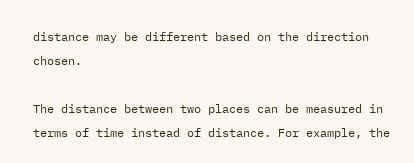distance may be different based on the direction chosen.

The distance between two places can be measured in terms of time instead of distance. For example, the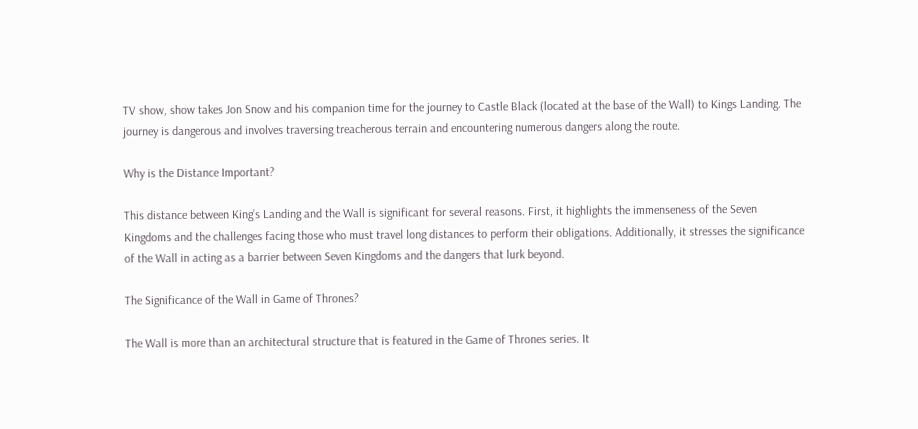TV show, show takes Jon Snow and his companion time for the journey to Castle Black (located at the base of the Wall) to Kings Landing. The journey is dangerous and involves traversing treacherous terrain and encountering numerous dangers along the route.

Why is the Distance Important?

This distance between King’s Landing and the Wall is significant for several reasons. First, it highlights the immenseness of the Seven Kingdoms and the challenges facing those who must travel long distances to perform their obligations. Additionally, it stresses the significance of the Wall in acting as a barrier between Seven Kingdoms and the dangers that lurk beyond.

The Significance of the Wall in Game of Thrones?

The Wall is more than an architectural structure that is featured in the Game of Thrones series. It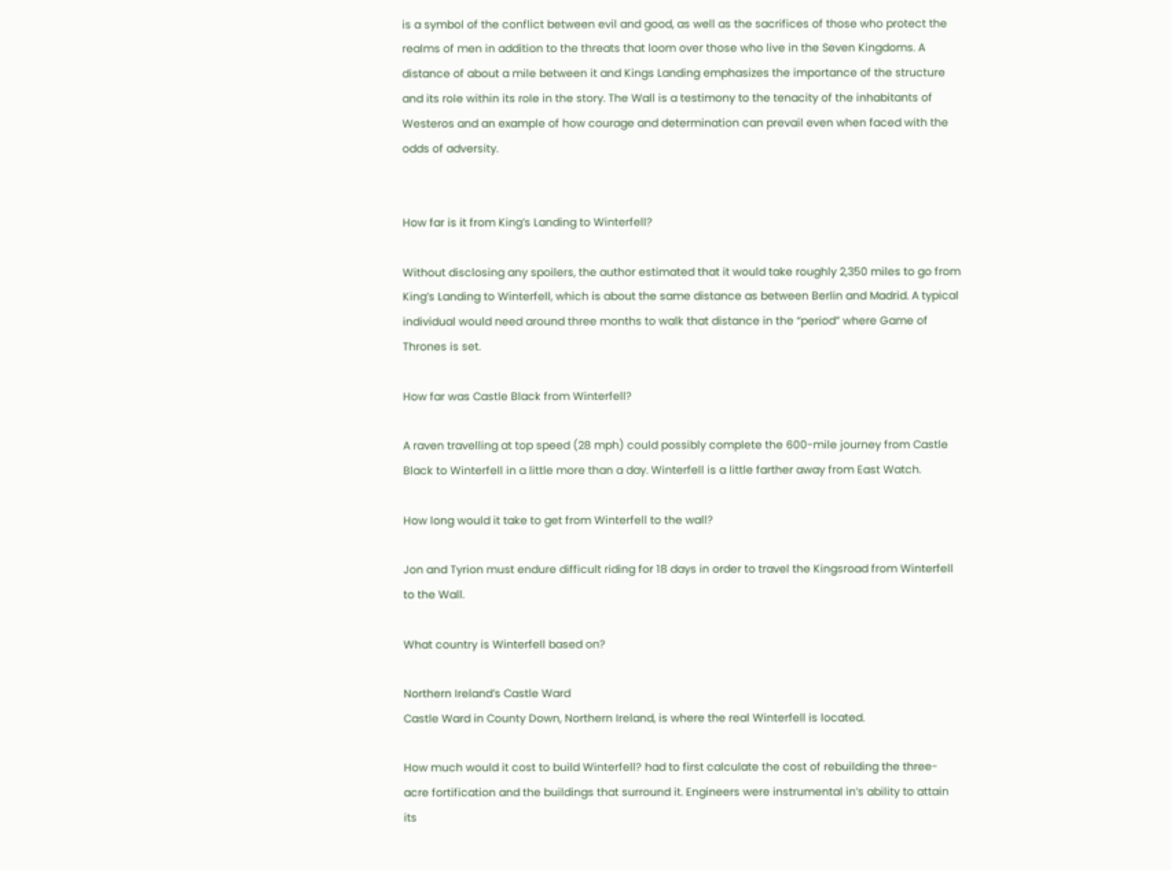is a symbol of the conflict between evil and good, as well as the sacrifices of those who protect the realms of men in addition to the threats that loom over those who live in the Seven Kingdoms. A distance of about a mile between it and Kings Landing emphasizes the importance of the structure and its role within its role in the story. The Wall is a testimony to the tenacity of the inhabitants of Westeros and an example of how courage and determination can prevail even when faced with the odds of adversity.


How far is it from King’s Landing to Winterfell?

Without disclosing any spoilers, the author estimated that it would take roughly 2,350 miles to go from King’s Landing to Winterfell, which is about the same distance as between Berlin and Madrid. A typical individual would need around three months to walk that distance in the “period” where Game of Thrones is set.

How far was Castle Black from Winterfell?

A raven travelling at top speed (28 mph) could possibly complete the 600-mile journey from Castle Black to Winterfell in a little more than a day. Winterfell is a little farther away from East Watch.

How long would it take to get from Winterfell to the wall?

Jon and Tyrion must endure difficult riding for 18 days in order to travel the Kingsroad from Winterfell to the Wall.

What country is Winterfell based on?

Northern Ireland’s Castle Ward
Castle Ward in County Down, Northern Ireland, is where the real Winterfell is located.

How much would it cost to build Winterfell? had to first calculate the cost of rebuilding the three-acre fortification and the buildings that surround it. Engineers were instrumental in’s ability to attain its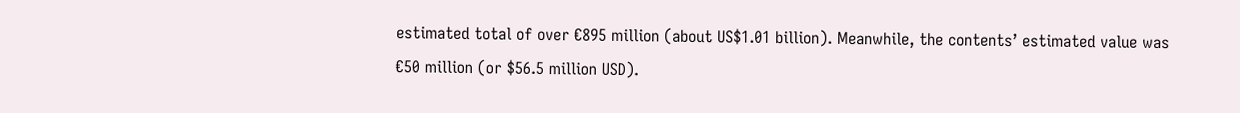estimated total of over €895 million (about US$1.01 billion). Meanwhile, the contents’ estimated value was €50 million (or $56.5 million USD).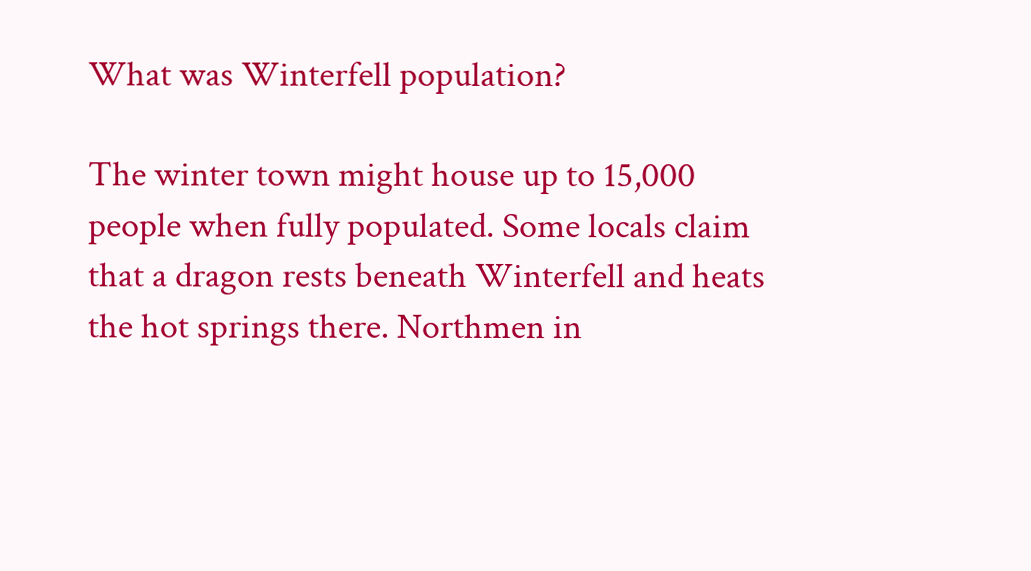What was Winterfell population?

The winter town might house up to 15,000 people when fully populated. Some locals claim that a dragon rests beneath Winterfell and heats the hot springs there. Northmen in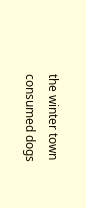the winter town consumed dogs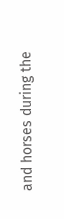and horses during the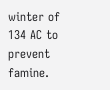winter of 134 AC to prevent famine.